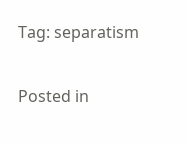Tag: separatism

Posted in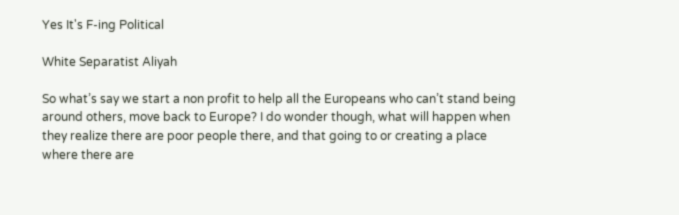Yes It's F-ing Political

White Separatist Aliyah

So what’s say we start a non profit to help all the Europeans who can’t stand being around others, move back to Europe? I do wonder though, what will happen when they realize there are poor people there, and that going to or creating a place where there are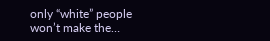only “white” people won’t make the…